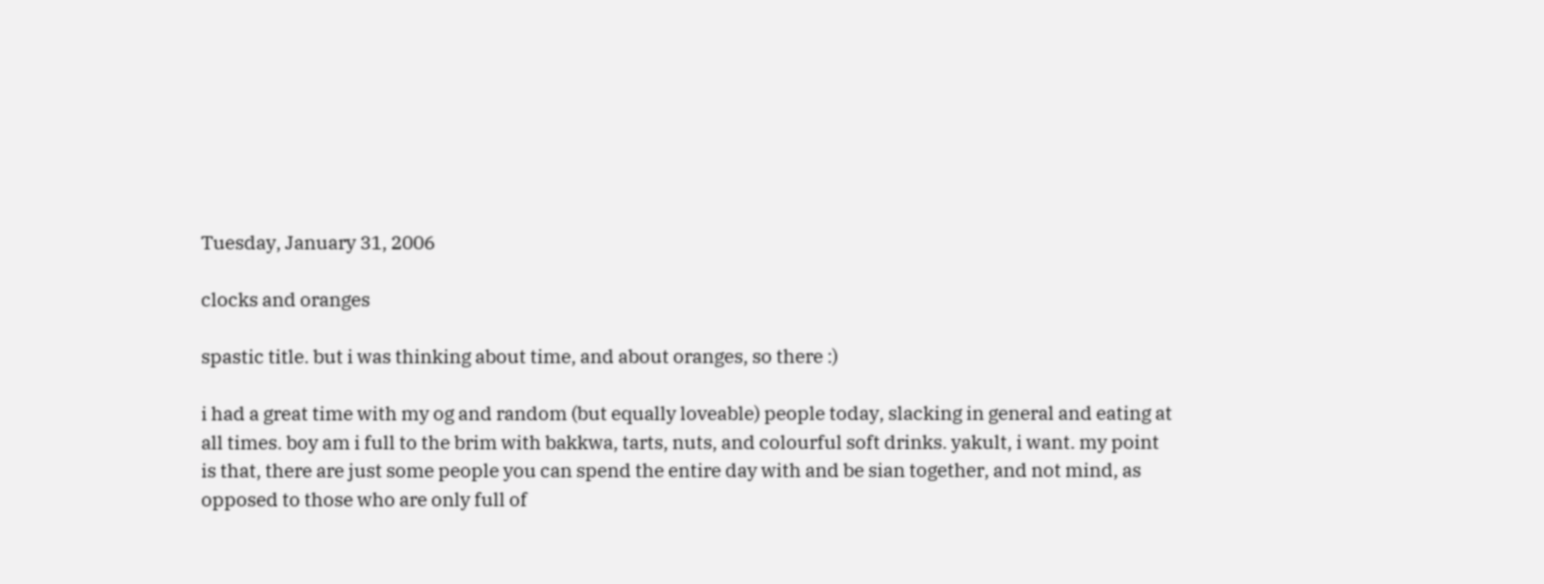Tuesday, January 31, 2006

clocks and oranges

spastic title. but i was thinking about time, and about oranges, so there :)

i had a great time with my og and random (but equally loveable) people today, slacking in general and eating at all times. boy am i full to the brim with bakkwa, tarts, nuts, and colourful soft drinks. yakult, i want. my point is that, there are just some people you can spend the entire day with and be sian together, and not mind, as opposed to those who are only full of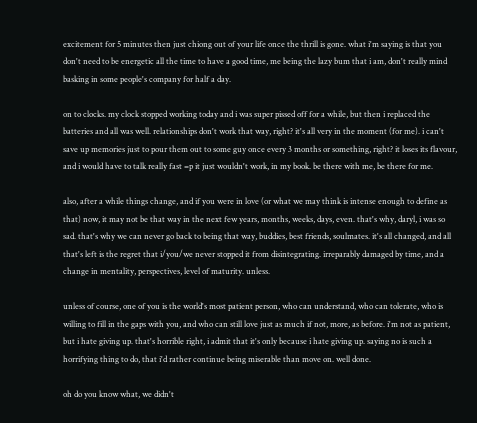excitement for 5 minutes then just chiong out of your life once the thrill is gone. what i'm saying is that you don't need to be energetic all the time to have a good time, me being the lazy bum that i am, don't really mind basking in some people's company for half a day.

on to clocks. my clock stopped working today and i was super pissed off for a while, but then i replaced the batteries and all was well. relationships don't work that way, right? it's all very in the moment (for me). i can't save up memories just to pour them out to some guy once every 3 months or something, right? it loses its flavour, and i would have to talk really fast =p it just wouldn't work, in my book. be there with me, be there for me.

also, after a while things change, and if you were in love (or what we may think is intense enough to define as that) now, it may not be that way in the next few years, months, weeks, days, even. that's why, daryl, i was so sad. that's why we can never go back to being that way, buddies, best friends, soulmates. it's all changed, and all that's left is the regret that i/you/we never stopped it from disintegrating. irreparably damaged by time, and a change in mentality, perspectives, level of maturity. unless.

unless of course, one of you is the world's most patient person, who can understand, who can tolerate, who is willing to fill in the gaps with you, and who can still love just as much if not, more, as before. i'm not as patient, but i hate giving up. that's horrible right, i admit that it's only because i hate giving up. saying no is such a horrifying thing to do, that i'd rather continue being miserable than move on. well done.

oh do you know what, we didn't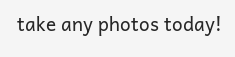take any photos today!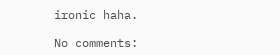ironic haha.

No comments: